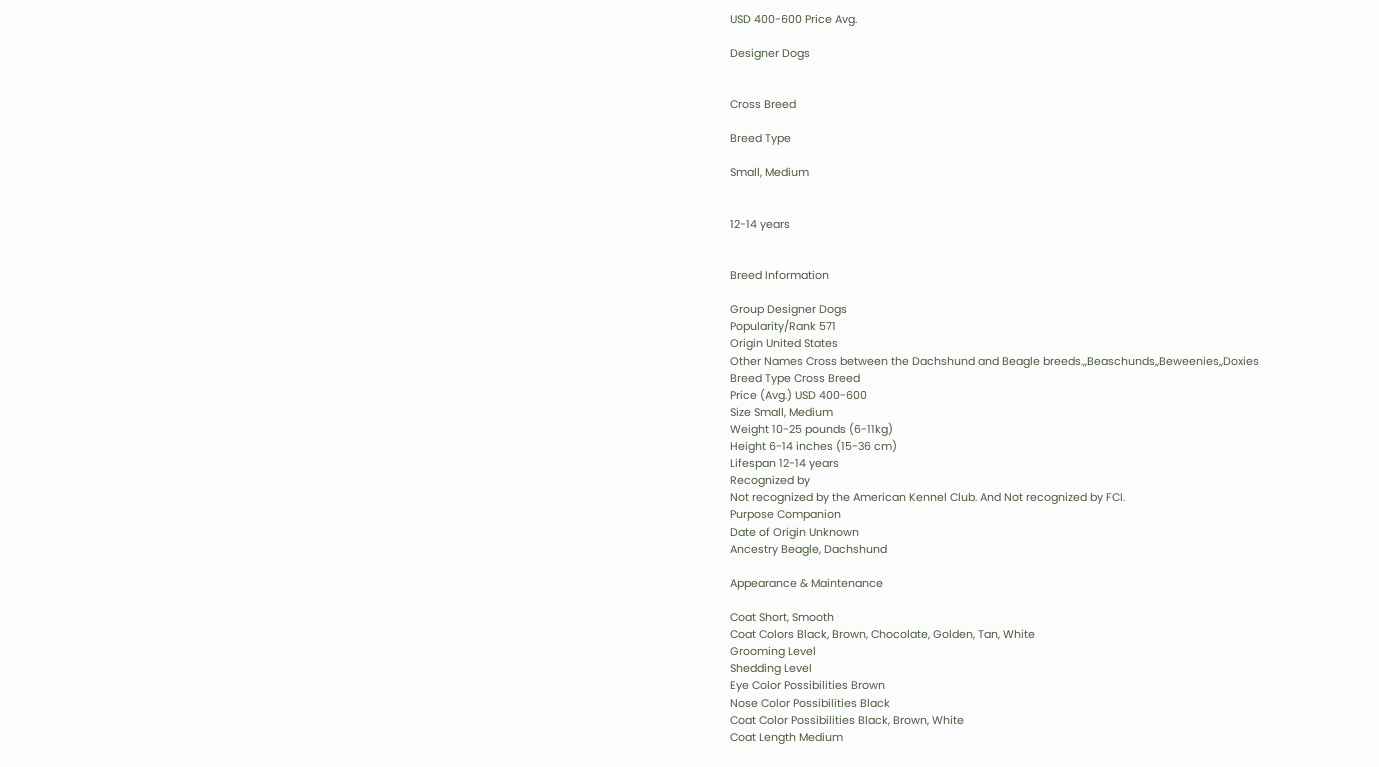USD 400-600 Price Avg.

Designer Dogs


Cross Breed

Breed Type

Small, Medium


12-14 years


Breed Information

Group Designer Dogs
Popularity/Rank 571
Origin United States
Other Names Cross between the Dachshund and Beagle breeds.,,Beaschunds,,Beweenies,,Doxies
Breed Type Cross Breed
Price (Avg.) USD 400-600
Size Small, Medium
Weight 10-25 pounds (6-11kg)
Height 6-14 inches (15-36 cm)
Lifespan 12-14 years
Recognized by
Not recognized by the American Kennel Club. And Not recognized by FCI.
Purpose Companion
Date of Origin Unknown
Ancestry Beagle, Dachshund

Appearance & Maintenance

Coat Short, Smooth
Coat Colors Black, Brown, Chocolate, Golden, Tan, White
Grooming Level
Shedding Level
Eye Color Possibilities Brown
Nose Color Possibilities Black
Coat Color Possibilities Black, Brown, White
Coat Length Medium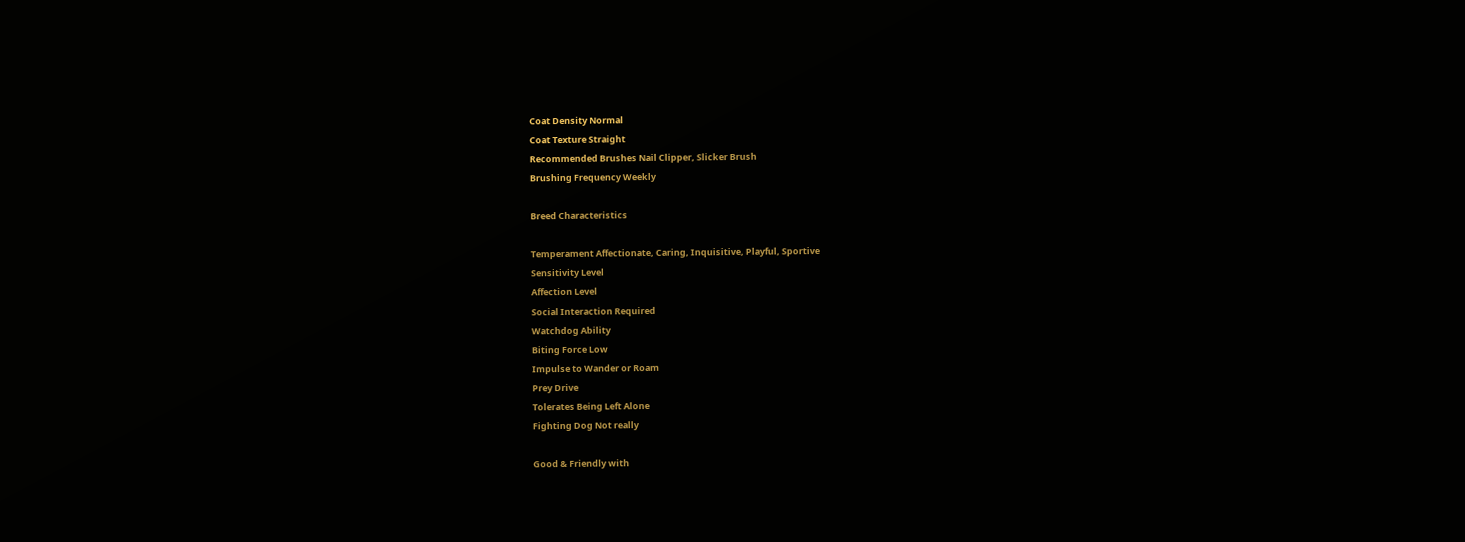Coat Density Normal
Coat Texture Straight
Recommended Brushes Nail Clipper, Slicker Brush
Brushing Frequency Weekly

Breed Characteristics

Temperament Affectionate, Caring, Inquisitive, Playful, Sportive
Sensitivity Level
Affection Level
Social Interaction Required
Watchdog Ability
Biting Force Low
Impulse to Wander or Roam
Prey Drive
Tolerates Being Left Alone
Fighting Dog Not really

Good & Friendly with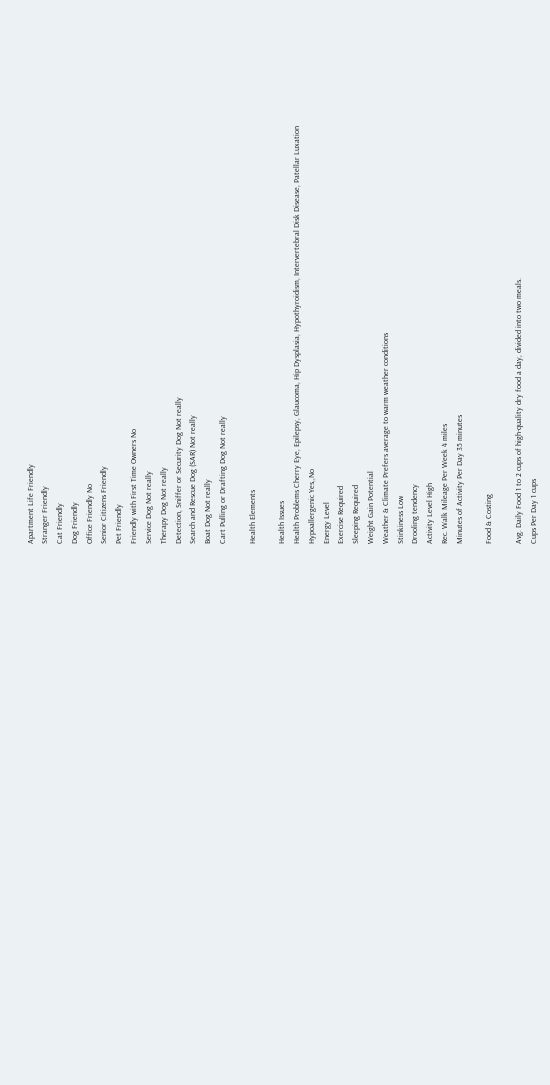Apartment Life Friendly
Stranger Friendly
Cat Friendly
Dog Friendly
Office Friendly No
Senior Citizens Friendly
Pet Friendly
Friendly with First Time Owners No
Service Dog Not really
Therapy Dog Not really
Detection, Sniffer or Security Dog Not really
Search and Rescue Dog (SAR) Not really
Boat Dog Not really
Cart Pulling or Drafting Dog Not really

Health Elements

Health Issues
Health Problems Cherry Eye, Epilepsy, Glaucoma, Hip Dysplasia, Hypothyroidism, Intervertebral Disk Disease, Patellar Luxation
Hypoallergenic Yes,,No
Energy Level
Exercise Required
Sleeping Required
Weight Gain Potential
Weather & Climate Prefers average to warm weather conditions
Stinkiness Low
Drooling tendency
Activity Level High
Rec. Walk Mileage Per Week 4 miles
Minutes of Activity Per Day 35 minutes

Food & Costing

Avg. Daily Food 1 to 2 cups of high-quality dry food a day, divided into two meals.
Cups Per Day 1 cups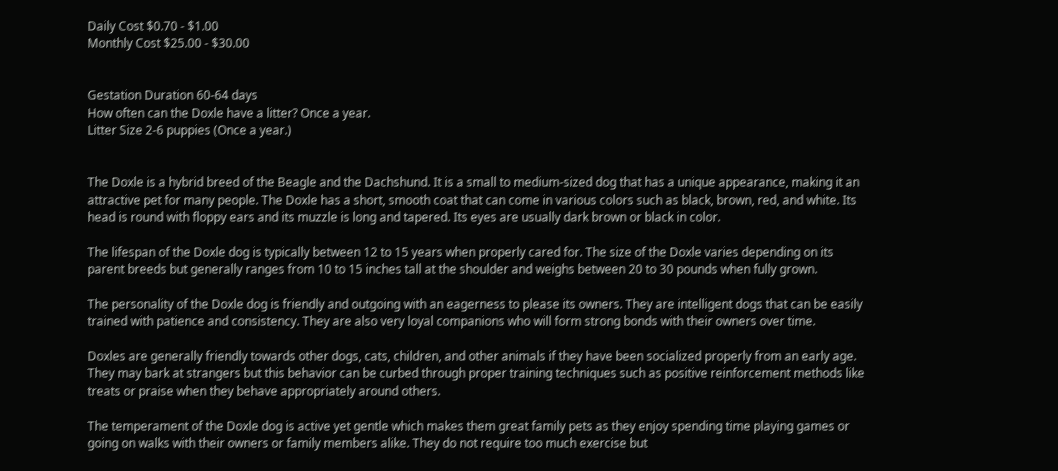Daily Cost $0.70 - $1.00
Monthly Cost $25.00 - $30.00


Gestation Duration 60-64 days
How often can the Doxle have a litter? Once a year.
Litter Size 2-6 puppies (Once a year.)


The Doxle is a hybrid breed of the Beagle and the Dachshund. It is a small to medium-sized dog that has a unique appearance, making it an attractive pet for many people. The Doxle has a short, smooth coat that can come in various colors such as black, brown, red, and white. Its head is round with floppy ears and its muzzle is long and tapered. Its eyes are usually dark brown or black in color.

The lifespan of the Doxle dog is typically between 12 to 15 years when properly cared for. The size of the Doxle varies depending on its parent breeds but generally ranges from 10 to 15 inches tall at the shoulder and weighs between 20 to 30 pounds when fully grown.

The personality of the Doxle dog is friendly and outgoing with an eagerness to please its owners. They are intelligent dogs that can be easily trained with patience and consistency. They are also very loyal companions who will form strong bonds with their owners over time.

Doxles are generally friendly towards other dogs, cats, children, and other animals if they have been socialized properly from an early age. They may bark at strangers but this behavior can be curbed through proper training techniques such as positive reinforcement methods like treats or praise when they behave appropriately around others.

The temperament of the Doxle dog is active yet gentle which makes them great family pets as they enjoy spending time playing games or going on walks with their owners or family members alike. They do not require too much exercise but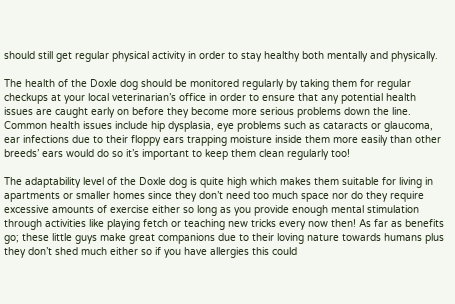should still get regular physical activity in order to stay healthy both mentally and physically.

The health of the Doxle dog should be monitored regularly by taking them for regular checkups at your local veterinarian’s office in order to ensure that any potential health issues are caught early on before they become more serious problems down the line. Common health issues include hip dysplasia, eye problems such as cataracts or glaucoma, ear infections due to their floppy ears trapping moisture inside them more easily than other breeds’ ears would do so it’s important to keep them clean regularly too!

The adaptability level of the Doxle dog is quite high which makes them suitable for living in apartments or smaller homes since they don’t need too much space nor do they require excessive amounts of exercise either so long as you provide enough mental stimulation through activities like playing fetch or teaching new tricks every now then! As far as benefits go; these little guys make great companions due to their loving nature towards humans plus they don’t shed much either so if you have allergies this could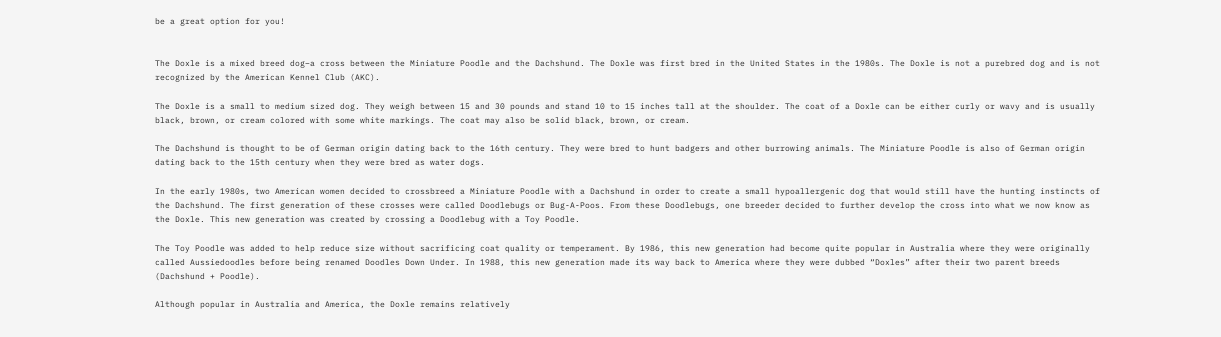be a great option for you!


The Doxle is a mixed breed dog–a cross between the Miniature Poodle and the Dachshund. The Doxle was first bred in the United States in the 1980s. The Doxle is not a purebred dog and is not recognized by the American Kennel Club (AKC).

The Doxle is a small to medium sized dog. They weigh between 15 and 30 pounds and stand 10 to 15 inches tall at the shoulder. The coat of a Doxle can be either curly or wavy and is usually black, brown, or cream colored with some white markings. The coat may also be solid black, brown, or cream.

The Dachshund is thought to be of German origin dating back to the 16th century. They were bred to hunt badgers and other burrowing animals. The Miniature Poodle is also of German origin dating back to the 15th century when they were bred as water dogs.

In the early 1980s, two American women decided to crossbreed a Miniature Poodle with a Dachshund in order to create a small hypoallergenic dog that would still have the hunting instincts of the Dachshund. The first generation of these crosses were called Doodlebugs or Bug-A-Poos. From these Doodlebugs, one breeder decided to further develop the cross into what we now know as the Doxle. This new generation was created by crossing a Doodlebug with a Toy Poodle.

The Toy Poodle was added to help reduce size without sacrificing coat quality or temperament. By 1986, this new generation had become quite popular in Australia where they were originally called Aussiedoodles before being renamed Doodles Down Under. In 1988, this new generation made its way back to America where they were dubbed “Doxles” after their two parent breeds (Dachshund + Poodle).

Although popular in Australia and America, the Doxle remains relatively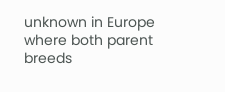unknown in Europe where both parent breeds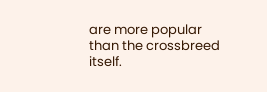are more popular than the crossbreed itself.